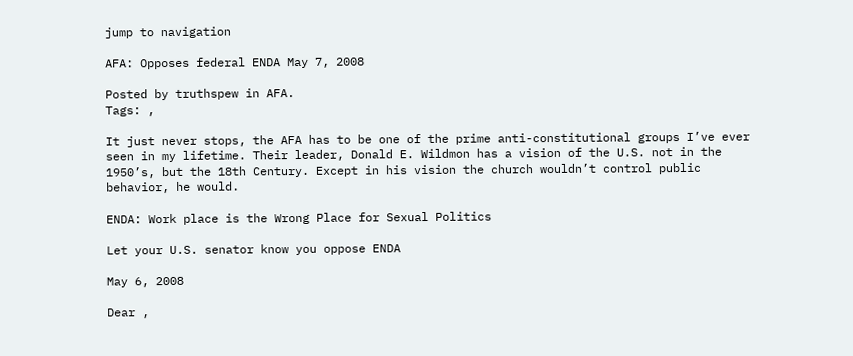jump to navigation

AFA: Opposes federal ENDA May 7, 2008

Posted by truthspew in AFA.
Tags: ,

It just never stops, the AFA has to be one of the prime anti-constitutional groups I’ve ever seen in my lifetime. Their leader, Donald E. Wildmon has a vision of the U.S. not in the 1950’s, but the 18th Century. Except in his vision the church wouldn’t control public behavior, he would.

ENDA: Work place is the Wrong Place for Sexual Politics

Let your U.S. senator know you oppose ENDA

May 6, 2008

Dear ,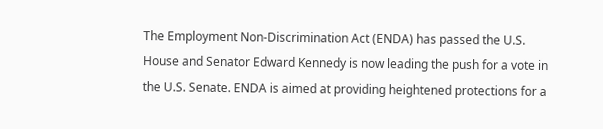The Employment Non-Discrimination Act (ENDA) has passed the U.S. House and Senator Edward Kennedy is now leading the push for a vote in the U.S. Senate. ENDA is aimed at providing heightened protections for a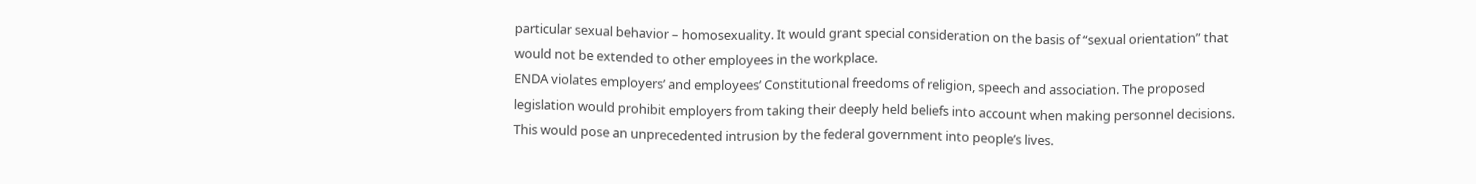particular sexual behavior – homosexuality. It would grant special consideration on the basis of “sexual orientation” that would not be extended to other employees in the workplace.
ENDA violates employers’ and employees’ Constitutional freedoms of religion, speech and association. The proposed legislation would prohibit employers from taking their deeply held beliefs into account when making personnel decisions. This would pose an unprecedented intrusion by the federal government into people’s lives.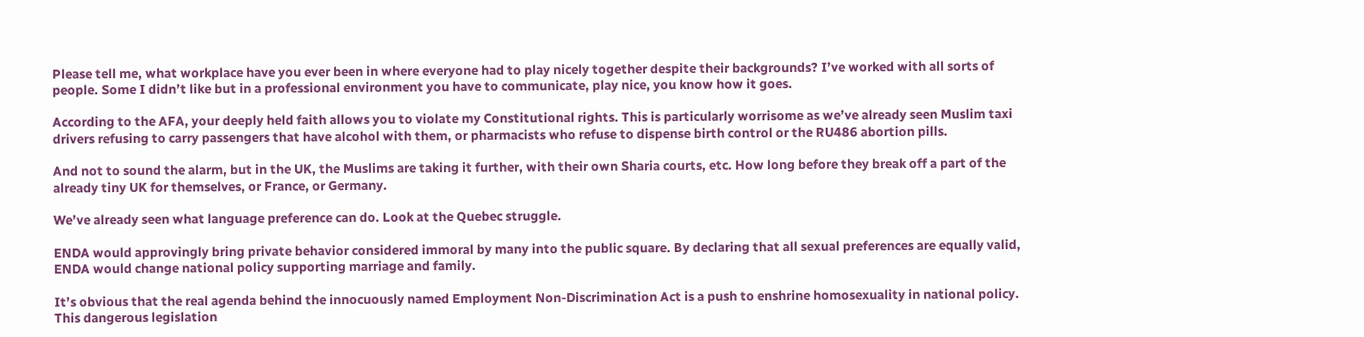Please tell me, what workplace have you ever been in where everyone had to play nicely together despite their backgrounds? I’ve worked with all sorts of people. Some I didn’t like but in a professional environment you have to communicate, play nice, you know how it goes.

According to the AFA, your deeply held faith allows you to violate my Constitutional rights. This is particularly worrisome as we’ve already seen Muslim taxi drivers refusing to carry passengers that have alcohol with them, or pharmacists who refuse to dispense birth control or the RU486 abortion pills.

And not to sound the alarm, but in the UK, the Muslims are taking it further, with their own Sharia courts, etc. How long before they break off a part of the already tiny UK for themselves, or France, or Germany.

We’ve already seen what language preference can do. Look at the Quebec struggle.

ENDA would approvingly bring private behavior considered immoral by many into the public square. By declaring that all sexual preferences are equally valid, ENDA would change national policy supporting marriage and family.

It’s obvious that the real agenda behind the innocuously named Employment Non-Discrimination Act is a push to enshrine homosexuality in national policy. This dangerous legislation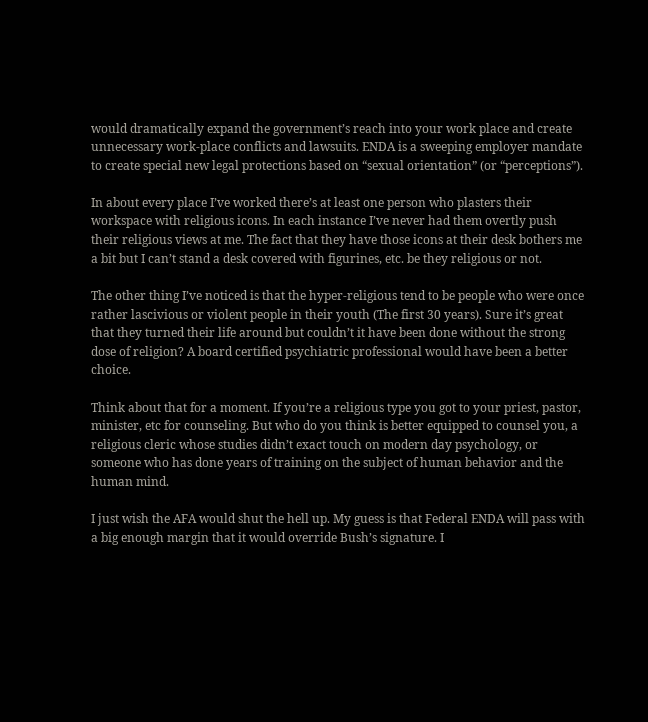would dramatically expand the government’s reach into your work place and create unnecessary work-place conflicts and lawsuits. ENDA is a sweeping employer mandate to create special new legal protections based on “sexual orientation” (or “perceptions”).

In about every place I’ve worked there’s at least one person who plasters their workspace with religious icons. In each instance I’ve never had them overtly push their religious views at me. The fact that they have those icons at their desk bothers me a bit but I can’t stand a desk covered with figurines, etc. be they religious or not.

The other thing I’ve noticed is that the hyper-religious tend to be people who were once rather lascivious or violent people in their youth (The first 30 years). Sure it’s great that they turned their life around but couldn’t it have been done without the strong dose of religion? A board certified psychiatric professional would have been a better choice.

Think about that for a moment. If you’re a religious type you got to your priest, pastor, minister, etc for counseling. But who do you think is better equipped to counsel you, a religious cleric whose studies didn’t exact touch on modern day psychology, or someone who has done years of training on the subject of human behavior and the human mind.

I just wish the AFA would shut the hell up. My guess is that Federal ENDA will pass with a big enough margin that it would override Bush’s signature. I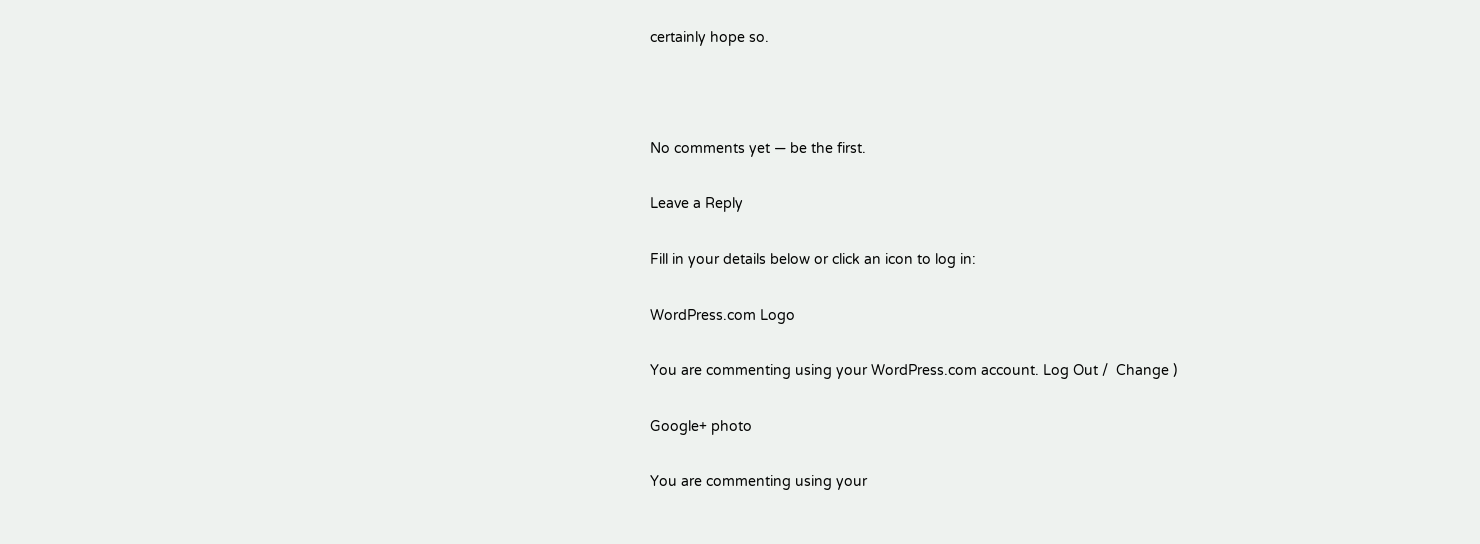certainly hope so.



No comments yet — be the first.

Leave a Reply

Fill in your details below or click an icon to log in:

WordPress.com Logo

You are commenting using your WordPress.com account. Log Out /  Change )

Google+ photo

You are commenting using your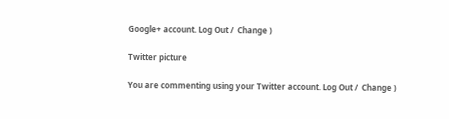Google+ account. Log Out /  Change )

Twitter picture

You are commenting using your Twitter account. Log Out /  Change )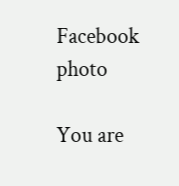Facebook photo

You are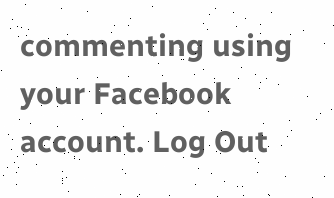commenting using your Facebook account. Log Out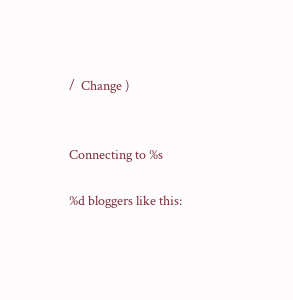/  Change )


Connecting to %s

%d bloggers like this: